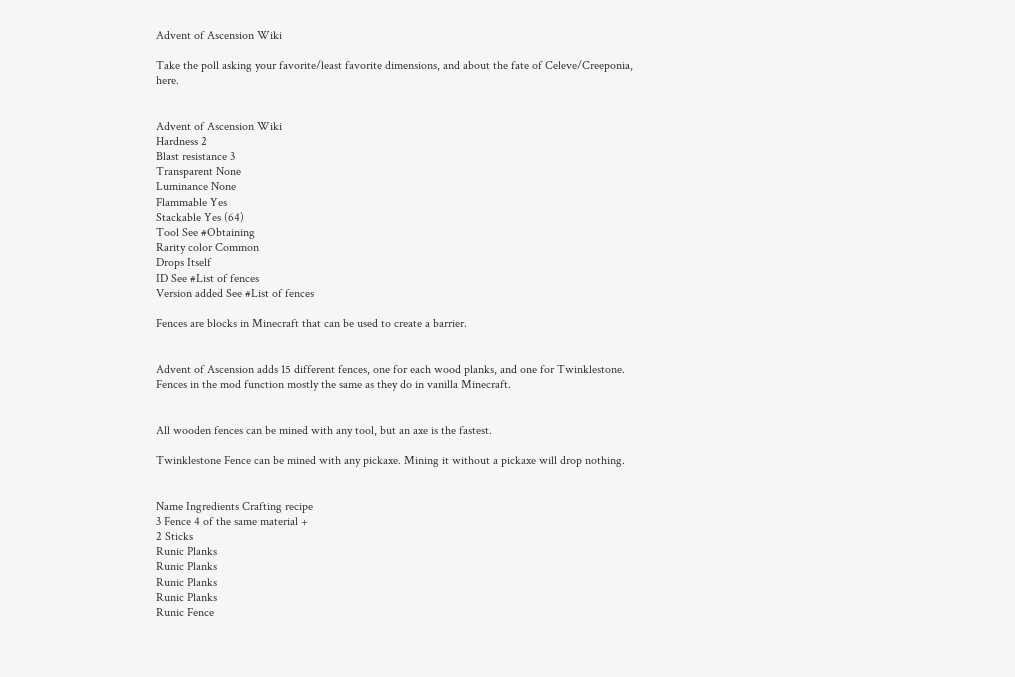Advent of Ascension Wiki

Take the poll asking your favorite/least favorite dimensions, and about the fate of Celeve/Creeponia, here.


Advent of Ascension Wiki
Hardness 2
Blast resistance 3
Transparent None
Luminance None
Flammable Yes
Stackable Yes (64)
Tool See #Obtaining
Rarity color Common
Drops Itself
ID See #List of fences
Version added See #List of fences

Fences are blocks in Minecraft that can be used to create a barrier.


Advent of Ascension adds 15 different fences, one for each wood planks, and one for Twinklestone. Fences in the mod function mostly the same as they do in vanilla Minecraft.


All wooden fences can be mined with any tool, but an axe is the fastest.

Twinklestone Fence can be mined with any pickaxe. Mining it without a pickaxe will drop nothing.


Name Ingredients Crafting recipe
3 Fence 4 of the same material +
2 Sticks
Runic Planks
Runic Planks
Runic Planks
Runic Planks
Runic Fence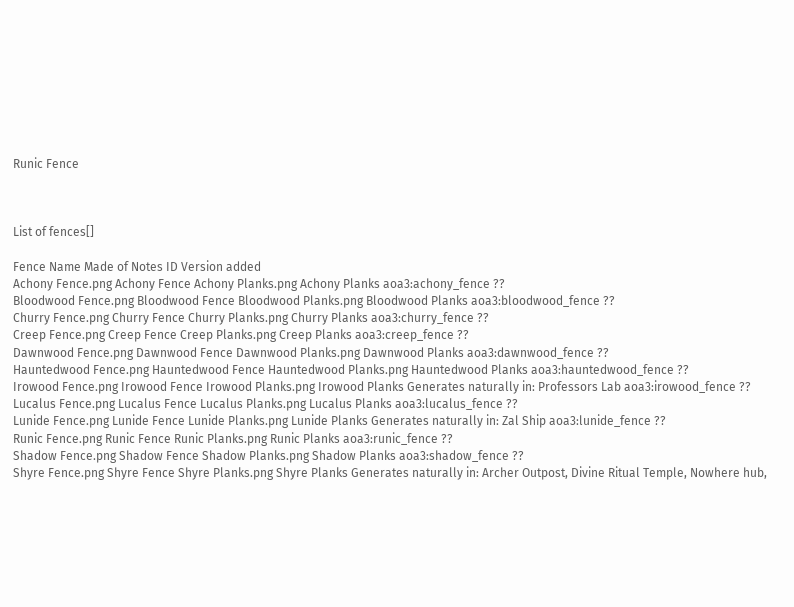Runic Fence



List of fences[]

Fence Name Made of Notes ID Version added
Achony Fence.png Achony Fence Achony Planks.png Achony Planks aoa3:achony_fence ??
Bloodwood Fence.png Bloodwood Fence Bloodwood Planks.png Bloodwood Planks aoa3:bloodwood_fence ??
Churry Fence.png Churry Fence Churry Planks.png Churry Planks aoa3:churry_fence ??
Creep Fence.png Creep Fence Creep Planks.png Creep Planks aoa3:creep_fence ??
Dawnwood Fence.png Dawnwood Fence Dawnwood Planks.png Dawnwood Planks aoa3:dawnwood_fence ??
Hauntedwood Fence.png Hauntedwood Fence Hauntedwood Planks.png Hauntedwood Planks aoa3:hauntedwood_fence ??
Irowood Fence.png Irowood Fence Irowood Planks.png Irowood Planks Generates naturally in: Professors Lab aoa3:irowood_fence ??
Lucalus Fence.png Lucalus Fence Lucalus Planks.png Lucalus Planks aoa3:lucalus_fence ??
Lunide Fence.png Lunide Fence Lunide Planks.png Lunide Planks Generates naturally in: Zal Ship aoa3:lunide_fence ??
Runic Fence.png Runic Fence Runic Planks.png Runic Planks aoa3:runic_fence ??
Shadow Fence.png Shadow Fence Shadow Planks.png Shadow Planks aoa3:shadow_fence ??
Shyre Fence.png Shyre Fence Shyre Planks.png Shyre Planks Generates naturally in: Archer Outpost, Divine Ritual Temple, Nowhere hub,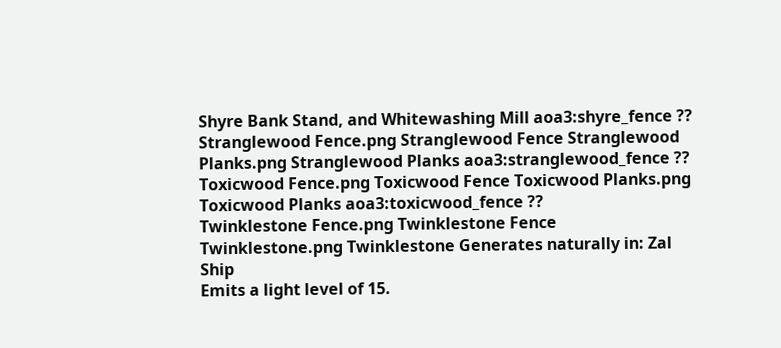Shyre Bank Stand, and Whitewashing Mill aoa3:shyre_fence ??
Stranglewood Fence.png Stranglewood Fence Stranglewood Planks.png Stranglewood Planks aoa3:stranglewood_fence ??
Toxicwood Fence.png Toxicwood Fence Toxicwood Planks.png Toxicwood Planks aoa3:toxicwood_fence ??
Twinklestone Fence.png Twinklestone Fence Twinklestone.png Twinklestone Generates naturally in: Zal Ship
Emits a light level of 15.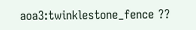aoa3:twinklestone_fence ??